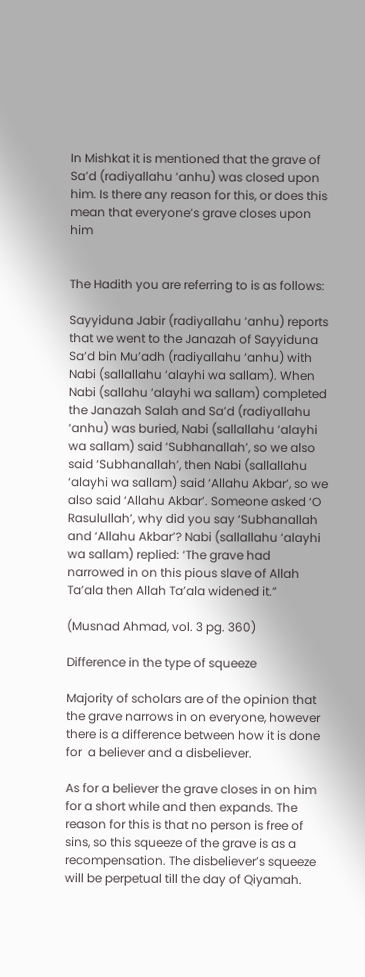In Mishkat it is mentioned that the grave of Sa’d (radiyallahu ‘anhu) was closed upon him. Is there any reason for this, or does this mean that everyone’s grave closes upon him


The Hadith you are referring to is as follows:

Sayyiduna Jabir (radiyallahu ‘anhu) reports that we went to the Janazah of Sayyiduna Sa’d bin Mu’adh (radiyallahu ‘anhu) with Nabi (sallallahu ‘alayhi wa sallam). When Nabi (sallahu ‘alayhi wa sallam) completed the Janazah Salah and Sa’d (radiyallahu ‘anhu) was buried, Nabi (sallallahu ‘alayhi wa sallam) said ‘Subhanallah’, so we also said ‘Subhanallah’, then Nabi (sallallahu ‘alayhi wa sallam) said ‘Allahu Akbar’, so we also said ‘Allahu Akbar’. Someone asked ‘O Rasulullah’, why did you say ‘Subhanallah and ‘Allahu Akbar’? Nabi (sallallahu ‘alayhi wa sallam) replied: ‘The grave had narrowed in on this pious slave of Allah Ta’ala then Allah Ta’ala widened it.”

(Musnad Ahmad, vol. 3 pg. 360)

Difference in the type of squeeze

Majority of scholars are of the opinion that the grave narrows in on everyone, however there is a difference between how it is done for  a believer and a disbeliever.

As for a believer the grave closes in on him for a short while and then expands. The reason for this is that no person is free of sins, so this squeeze of the grave is as a recompensation. The disbeliever’s squeeze will be perpetual till the day of Qiyamah.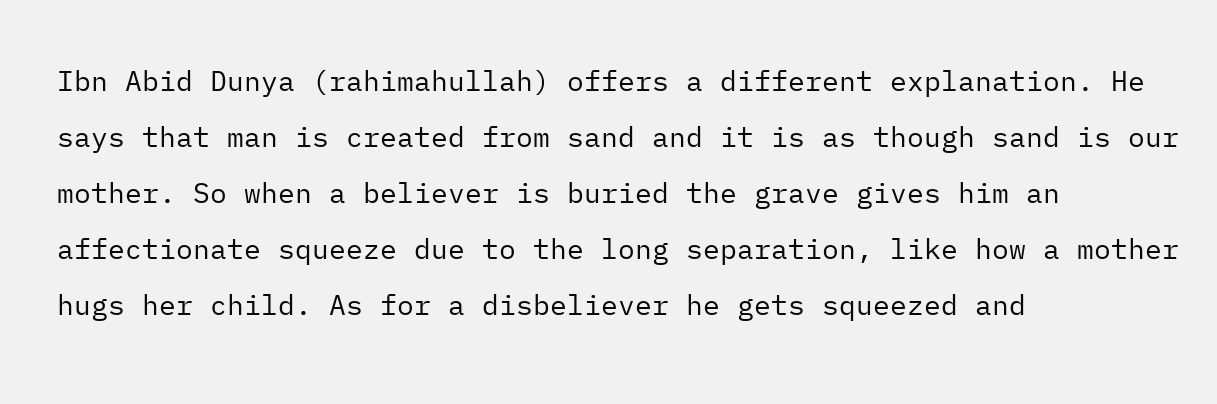Ibn Abid Dunya (rahimahullah) offers a different explanation. He says that man is created from sand and it is as though sand is our mother. So when a believer is buried the grave gives him an affectionate squeeze due to the long separation, like how a mother hugs her child. As for a disbeliever he gets squeezed and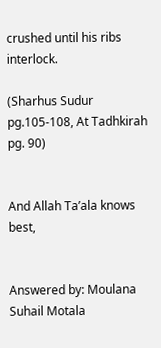crushed until his ribs interlock.

(Sharhus Sudur pg.105-108, At Tadhkirah pg. 90)


And Allah Ta’ala knows best,


Answered by: Moulana Suhail Motala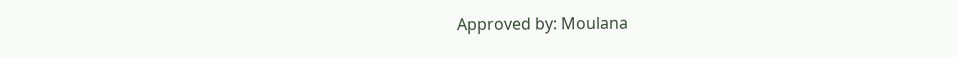Approved by: Moulana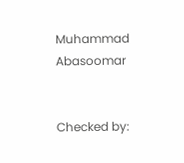Muhammad Abasoomar


Checked by: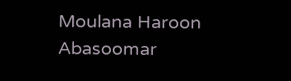Moulana Haroon  Abasoomar